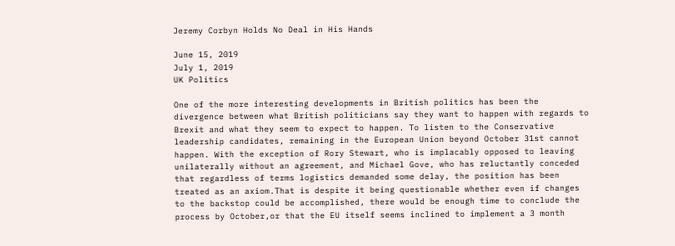Jeremy Corbyn Holds No Deal in His Hands

June 15, 2019
July 1, 2019
UK Politics

One of the more interesting developments in British politics has been the divergence between what British politicians say they want to happen with regards to Brexit and what they seem to expect to happen. To listen to the Conservative leadership candidates, remaining in the European Union beyond October 31st cannot happen. With the exception of Rory Stewart, who is implacably opposed to leaving unilaterally without an agreement, and Michael Gove, who has reluctantly conceded that regardless of terms logistics demanded some delay, the position has been treated as an axiom.That is despite it being questionable whether even if changes to the backstop could be accomplished, there would be enough time to conclude the process by October,or that the EU itself seems inclined to implement a 3 month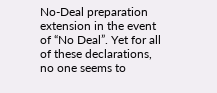No-Deal preparation extension in the event of “No Deal”. Yet for all of these declarations, no one seems to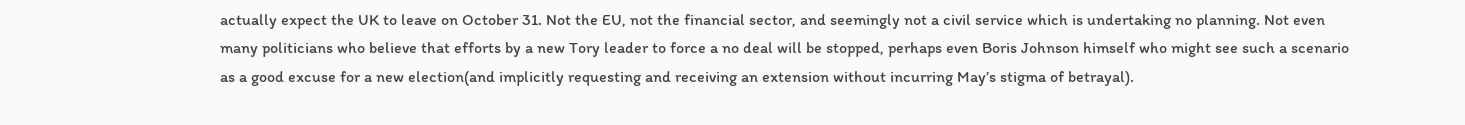actually expect the UK to leave on October 31. Not the EU, not the financial sector, and seemingly not a civil service which is undertaking no planning. Not even many politicians who believe that efforts by a new Tory leader to force a no deal will be stopped, perhaps even Boris Johnson himself who might see such a scenario as a good excuse for a new election(and implicitly requesting and receiving an extension without incurring May’s stigma of betrayal).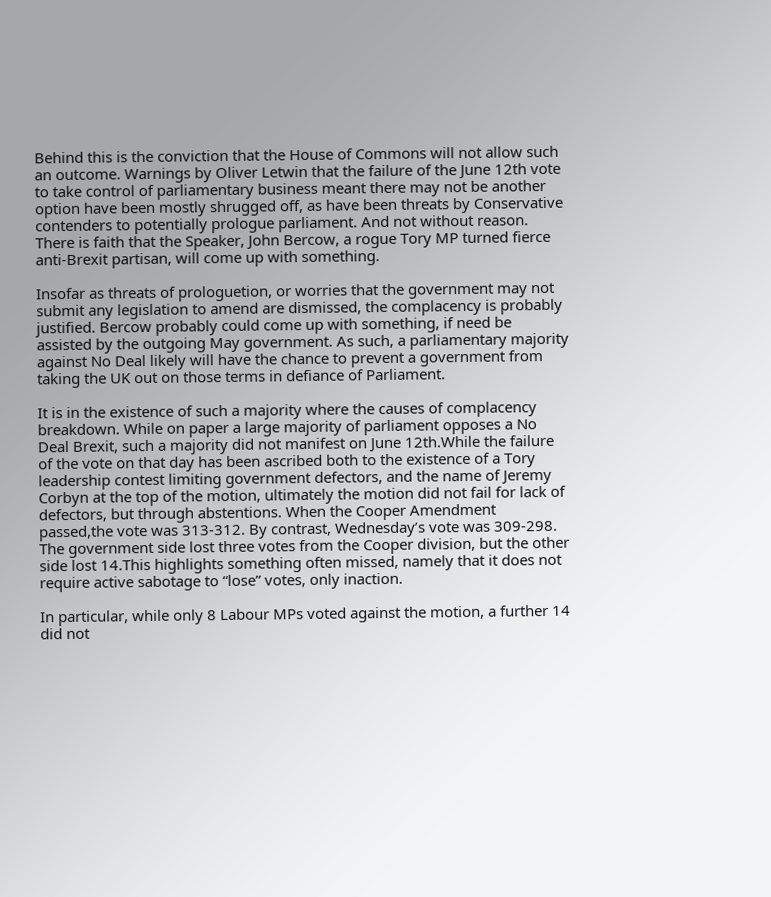Behind this is the conviction that the House of Commons will not allow such an outcome. Warnings by Oliver Letwin that the failure of the June 12th vote to take control of parliamentary business meant there may not be another option have been mostly shrugged off, as have been threats by Conservative contenders to potentially prologue parliament. And not without reason. There is faith that the Speaker, John Bercow, a rogue Tory MP turned fierce anti-Brexit partisan, will come up with something.

Insofar as threats of prologuetion, or worries that the government may not submit any legislation to amend are dismissed, the complacency is probably justified. Bercow probably could come up with something, if need be assisted by the outgoing May government. As such, a parliamentary majority against No Deal likely will have the chance to prevent a government from taking the UK out on those terms in defiance of Parliament.

It is in the existence of such a majority where the causes of complacency breakdown. While on paper a large majority of parliament opposes a No Deal Brexit, such a majority did not manifest on June 12th.While the failure of the vote on that day has been ascribed both to the existence of a Tory leadership contest limiting government defectors, and the name of Jeremy Corbyn at the top of the motion, ultimately the motion did not fail for lack of defectors, but through abstentions. When the Cooper Amendment passed,the vote was 313-312. By contrast, Wednesday’s vote was 309-298. The government side lost three votes from the Cooper division, but the other side lost 14.This highlights something often missed, namely that it does not require active sabotage to “lose” votes, only inaction.

In particular, while only 8 Labour MPs voted against the motion, a further 14 did not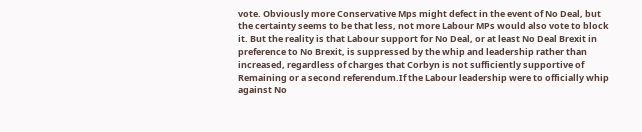vote. Obviously more Conservative Mps might defect in the event of No Deal, but the certainty seems to be that less, not more Labour MPs would also vote to block it. But the reality is that Labour support for No Deal, or at least No Deal Brexit in preference to No Brexit, is suppressed by the whip and leadership rather than increased, regardless of charges that Corbyn is not sufficiently supportive of Remaining or a second referendum.If the Labour leadership were to officially whip against No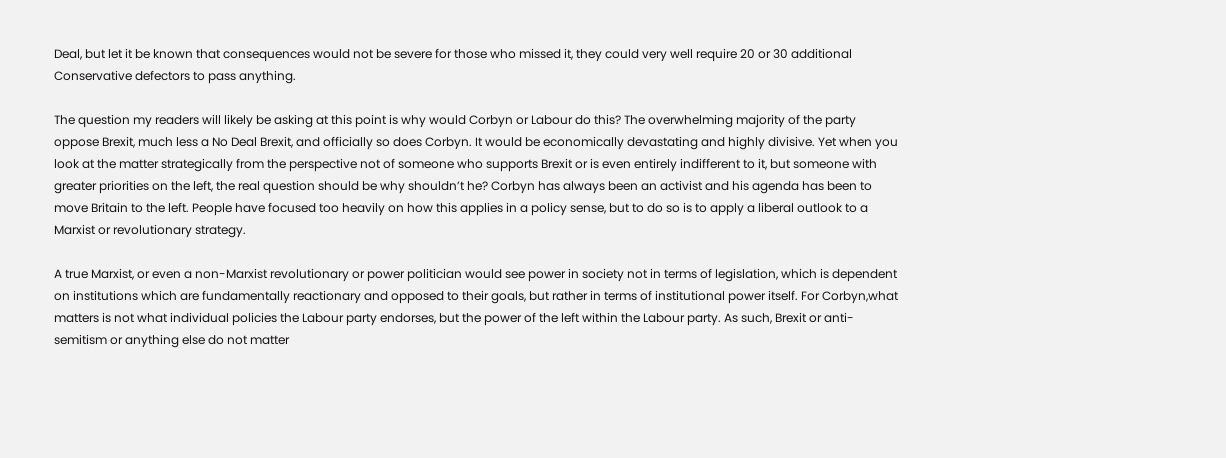Deal, but let it be known that consequences would not be severe for those who missed it, they could very well require 20 or 30 additional Conservative defectors to pass anything.

The question my readers will likely be asking at this point is why would Corbyn or Labour do this? The overwhelming majority of the party oppose Brexit, much less a No Deal Brexit, and officially so does Corbyn. It would be economically devastating and highly divisive. Yet when you look at the matter strategically from the perspective not of someone who supports Brexit or is even entirely indifferent to it, but someone with greater priorities on the left, the real question should be why shouldn’t he? Corbyn has always been an activist and his agenda has been to move Britain to the left. People have focused too heavily on how this applies in a policy sense, but to do so is to apply a liberal outlook to a Marxist or revolutionary strategy.

A true Marxist, or even a non-Marxist revolutionary or power politician would see power in society not in terms of legislation, which is dependent on institutions which are fundamentally reactionary and opposed to their goals, but rather in terms of institutional power itself. For Corbyn,what matters is not what individual policies the Labour party endorses, but the power of the left within the Labour party. As such, Brexit or anti-semitism or anything else do not matter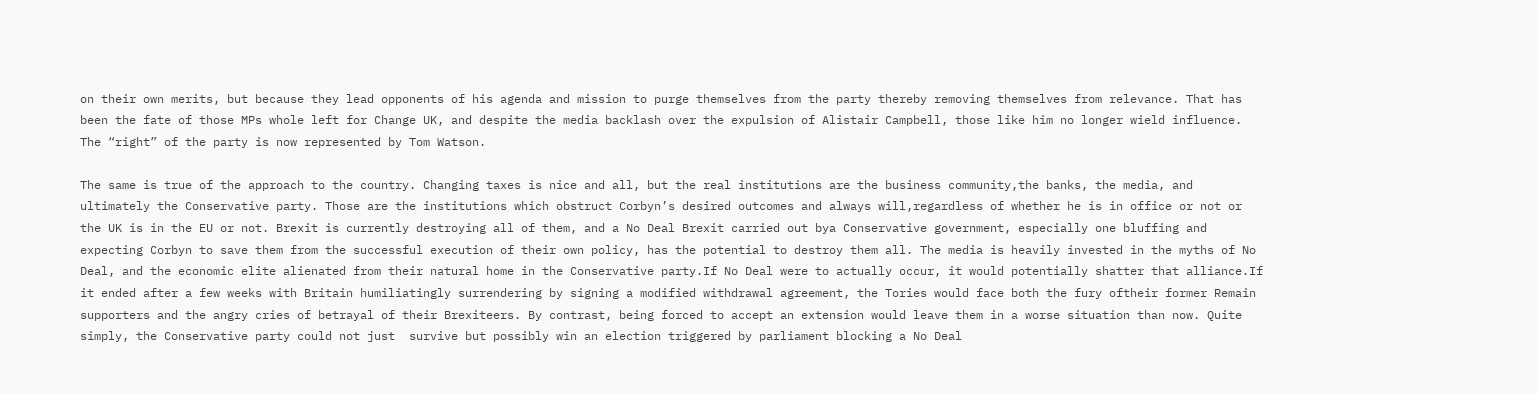on their own merits, but because they lead opponents of his agenda and mission to purge themselves from the party thereby removing themselves from relevance. That has been the fate of those MPs whole left for Change UK, and despite the media backlash over the expulsion of Alistair Campbell, those like him no longer wield influence. The “right” of the party is now represented by Tom Watson.

The same is true of the approach to the country. Changing taxes is nice and all, but the real institutions are the business community,the banks, the media, and ultimately the Conservative party. Those are the institutions which obstruct Corbyn’s desired outcomes and always will,regardless of whether he is in office or not or the UK is in the EU or not. Brexit is currently destroying all of them, and a No Deal Brexit carried out bya Conservative government, especially one bluffing and expecting Corbyn to save them from the successful execution of their own policy, has the potential to destroy them all. The media is heavily invested in the myths of No Deal, and the economic elite alienated from their natural home in the Conservative party.If No Deal were to actually occur, it would potentially shatter that alliance.If it ended after a few weeks with Britain humiliatingly surrendering by signing a modified withdrawal agreement, the Tories would face both the fury oftheir former Remain supporters and the angry cries of betrayal of their Brexiteers. By contrast, being forced to accept an extension would leave them in a worse situation than now. Quite simply, the Conservative party could not just  survive but possibly win an election triggered by parliament blocking a No Deal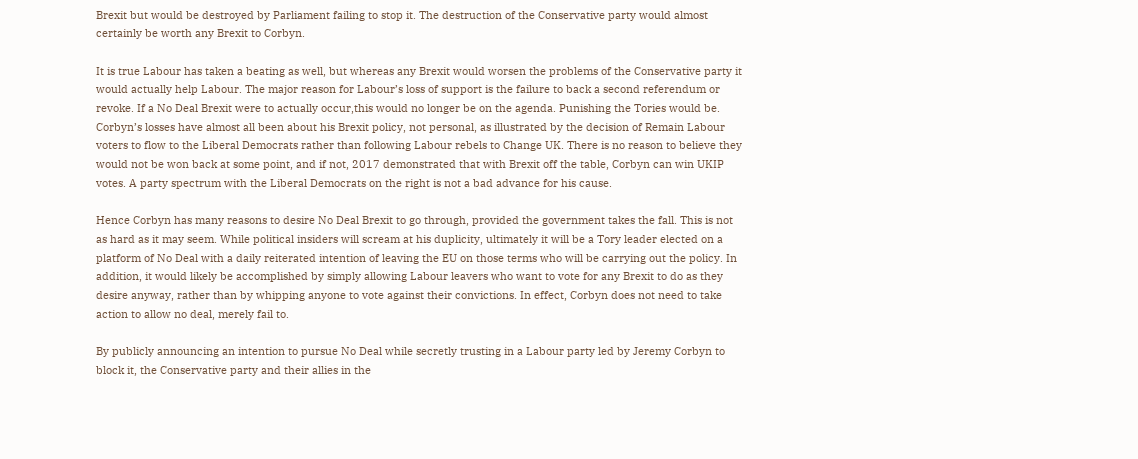Brexit but would be destroyed by Parliament failing to stop it. The destruction of the Conservative party would almost certainly be worth any Brexit to Corbyn.

It is true Labour has taken a beating as well, but whereas any Brexit would worsen the problems of the Conservative party it would actually help Labour. The major reason for Labour’s loss of support is the failure to back a second referendum or revoke. If a No Deal Brexit were to actually occur,this would no longer be on the agenda. Punishing the Tories would be. Corbyn’s losses have almost all been about his Brexit policy, not personal, as illustrated by the decision of Remain Labour voters to flow to the Liberal Democrats rather than following Labour rebels to Change UK. There is no reason to believe they would not be won back at some point, and if not, 2017 demonstrated that with Brexit off the table, Corbyn can win UKIP votes. A party spectrum with the Liberal Democrats on the right is not a bad advance for his cause.

Hence Corbyn has many reasons to desire No Deal Brexit to go through, provided the government takes the fall. This is not as hard as it may seem. While political insiders will scream at his duplicity, ultimately it will be a Tory leader elected on a platform of No Deal with a daily reiterated intention of leaving the EU on those terms who will be carrying out the policy. In addition, it would likely be accomplished by simply allowing Labour leavers who want to vote for any Brexit to do as they desire anyway, rather than by whipping anyone to vote against their convictions. In effect, Corbyn does not need to take action to allow no deal, merely fail to.

By publicly announcing an intention to pursue No Deal while secretly trusting in a Labour party led by Jeremy Corbyn to block it, the Conservative party and their allies in the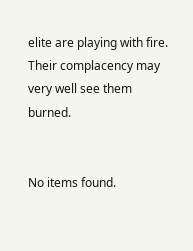elite are playing with fire. Their complacency may very well see them burned.


No items found.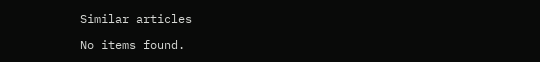Similar articles

No items found.